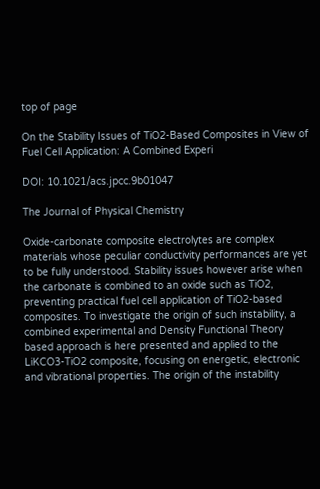top of page

On the Stability Issues of TiO2-Based Composites in View of Fuel Cell Application: A Combined Experi

DOI: 10.1021/acs.jpcc.9b01047

The Journal of Physical Chemistry

Oxide-carbonate composite electrolytes are complex materials whose peculiar conductivity performances are yet to be fully understood. Stability issues however arise when the carbonate is combined to an oxide such as TiO2, preventing practical fuel cell application of TiO2-based composites. To investigate the origin of such instability, a combined experimental and Density Functional Theory based approach is here presented and applied to the LiKCO3-TiO2 composite, focusing on energetic, electronic and vibrational properties. The origin of the instability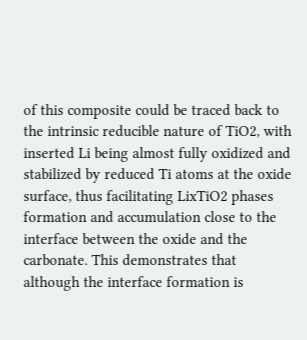of this composite could be traced back to the intrinsic reducible nature of TiO2, with inserted Li being almost fully oxidized and stabilized by reduced Ti atoms at the oxide surface, thus facilitating LixTiO2 phases formation and accumulation close to the interface between the oxide and the carbonate. This demonstrates that although the interface formation is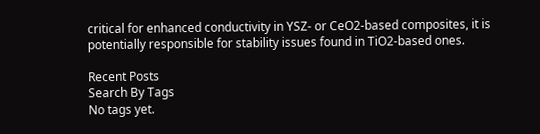critical for enhanced conductivity in YSZ- or CeO2-based composites, it is potentially responsible for stability issues found in TiO2-based ones.

Recent Posts
Search By Tags
No tags yet.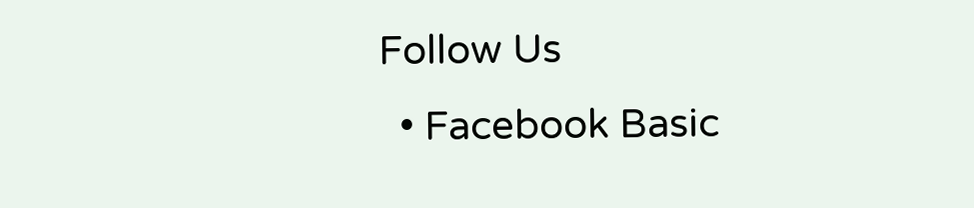Follow Us
  • Facebook Basic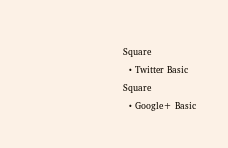Square
  • Twitter Basic Square
  • Google+ Basic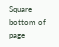Square
bottom of page